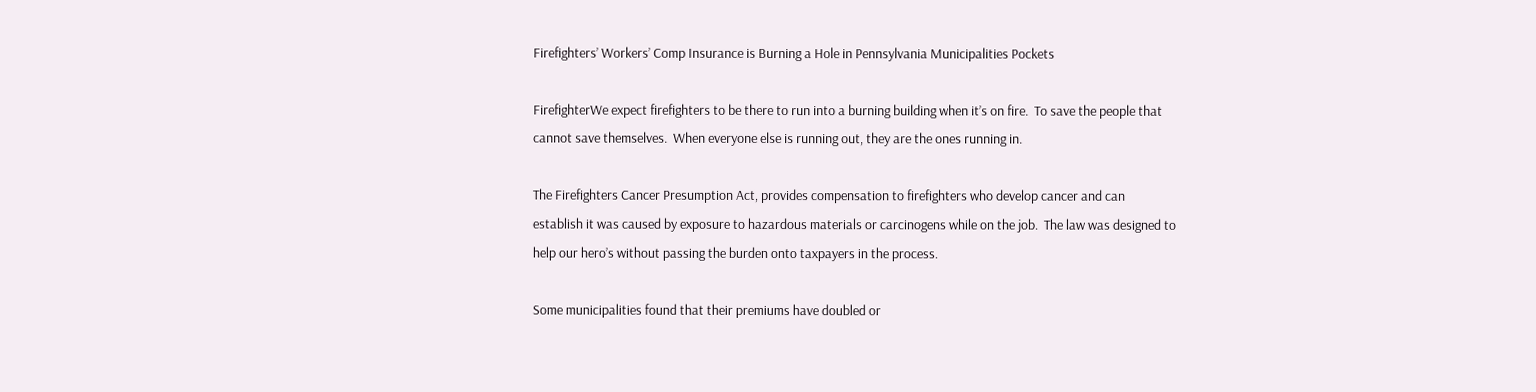Firefighters’ Workers’ Comp Insurance is Burning a Hole in Pennsylvania Municipalities Pockets

FirefighterWe expect firefighters to be there to run into a burning building when it’s on fire.  To save the people that cannot save themselves.  When everyone else is running out, they are the ones running in.

The Firefighters Cancer Presumption Act, provides compensation to firefighters who develop cancer and can establish it was caused by exposure to hazardous materials or carcinogens while on the job.  The law was designed to help our hero’s without passing the burden onto taxpayers in the process.

Some municipalities found that their premiums have doubled or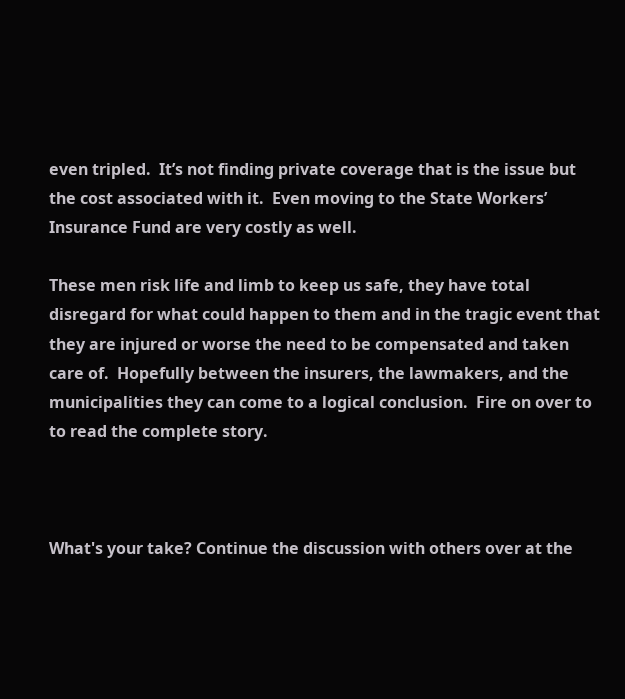even tripled.  It’s not finding private coverage that is the issue but the cost associated with it.  Even moving to the State Workers’ Insurance Fund are very costly as well.

These men risk life and limb to keep us safe, they have total disregard for what could happen to them and in the tragic event that they are injured or worse the need to be compensated and taken care of.  Hopefully between the insurers, the lawmakers, and the municipalities they can come to a logical conclusion.  Fire on over to to read the complete story.



What's your take? Continue the discussion with others over at the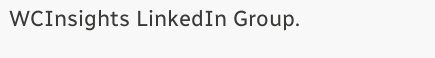WCInsights LinkedIn Group.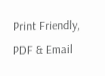Print Friendly, PDF & Email